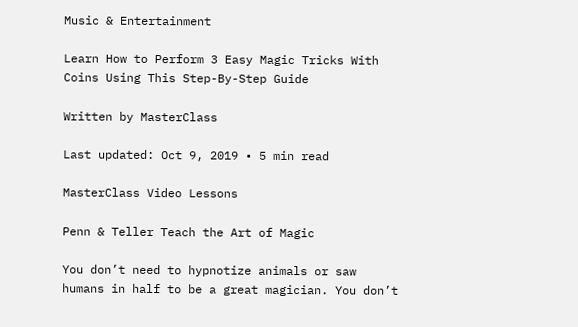Music & Entertainment

Learn How to Perform 3 Easy Magic Tricks With Coins Using This Step-By-Step Guide

Written by MasterClass

Last updated: Oct 9, 2019 • 5 min read

MasterClass Video Lessons

Penn & Teller Teach the Art of Magic

You don’t need to hypnotize animals or saw humans in half to be a great magician. You don’t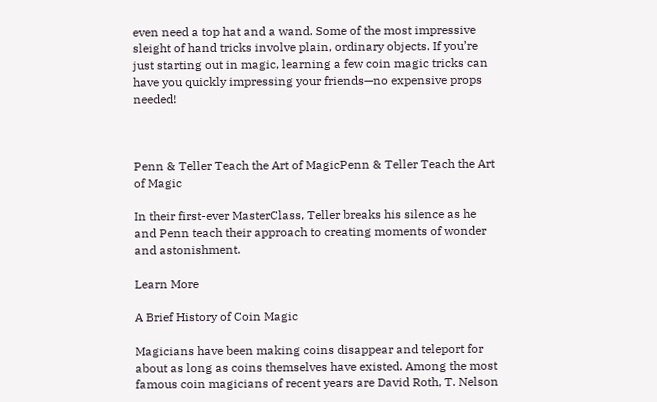even need a top hat and a wand. Some of the most impressive sleight of hand tricks involve plain, ordinary objects. If you’re just starting out in magic, learning a few coin magic tricks can have you quickly impressing your friends—no expensive props needed!



Penn & Teller Teach the Art of MagicPenn & Teller Teach the Art of Magic

In their first-ever MasterClass, Teller breaks his silence as he and Penn teach their approach to creating moments of wonder and astonishment.

Learn More

A Brief History of Coin Magic

Magicians have been making coins disappear and teleport for about as long as coins themselves have existed. Among the most famous coin magicians of recent years are David Roth, T. Nelson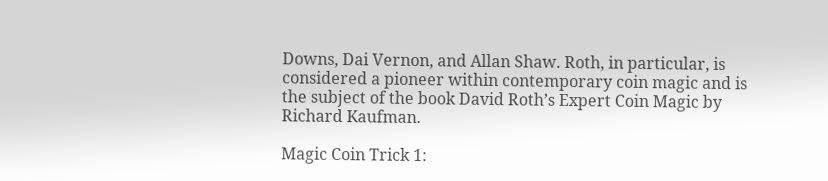Downs, Dai Vernon, and Allan Shaw. Roth, in particular, is considered a pioneer within contemporary coin magic and is the subject of the book David Roth’s Expert Coin Magic by Richard Kaufman.

Magic Coin Trick 1: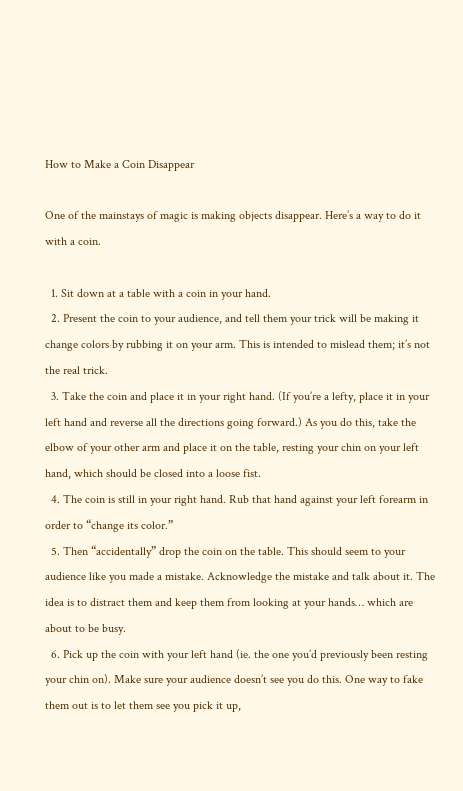How to Make a Coin Disappear

One of the mainstays of magic is making objects disappear. Here’s a way to do it with a coin.

  1. Sit down at a table with a coin in your hand.
  2. Present the coin to your audience, and tell them your trick will be making it change colors by rubbing it on your arm. This is intended to mislead them; it’s not the real trick.
  3. Take the coin and place it in your right hand. (If you’re a lefty, place it in your left hand and reverse all the directions going forward.) As you do this, take the elbow of your other arm and place it on the table, resting your chin on your left hand, which should be closed into a loose fist.
  4. The coin is still in your right hand. Rub that hand against your left forearm in order to “change its color.”
  5. Then “accidentally” drop the coin on the table. This should seem to your audience like you made a mistake. Acknowledge the mistake and talk about it. The idea is to distract them and keep them from looking at your hands… which are about to be busy.
  6. Pick up the coin with your left hand (ie. the one you’d previously been resting your chin on). Make sure your audience doesn’t see you do this. One way to fake them out is to let them see you pick it up,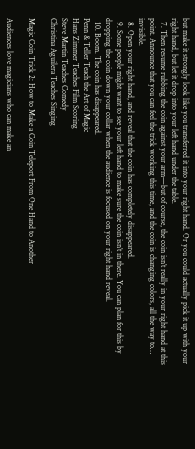but make it strongly look like you transferred it into your right hand. Or you could actually pick it up with your right hand, but let it drop into your left hand under the table.
  7. Then resume rubbing the coin against your arm—but of course, the coin isn’t really in your right hand at this point. Announce that you can feel the trick working this time, and the coin is changing colors, all the way to… invisible.
  8. Open your right hand, and reveal that the coin has completely disappeared.
  9. Some people might want to see your left hand to make sure the coin isn’t in there. You can plan for this by dropping the coin down your collar when the audience is focused on your right hand reveal.
  10. Boom. The coin has disappeared.
Penn & Teller Teach the Art of Magic
Hans Zimmer Teaches Film Scoring
Steve Martin Teaches Comedy
Christina Aguilera Teaches Singing

Magic Coin Trick 2: How to Make a Coin Teleport From One Hand to Another

Audiences love magicians who can make an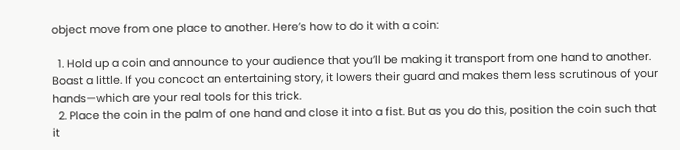object move from one place to another. Here’s how to do it with a coin:

  1. Hold up a coin and announce to your audience that you’ll be making it transport from one hand to another. Boast a little. If you concoct an entertaining story, it lowers their guard and makes them less scrutinous of your hands—which are your real tools for this trick.
  2. Place the coin in the palm of one hand and close it into a fist. But as you do this, position the coin such that it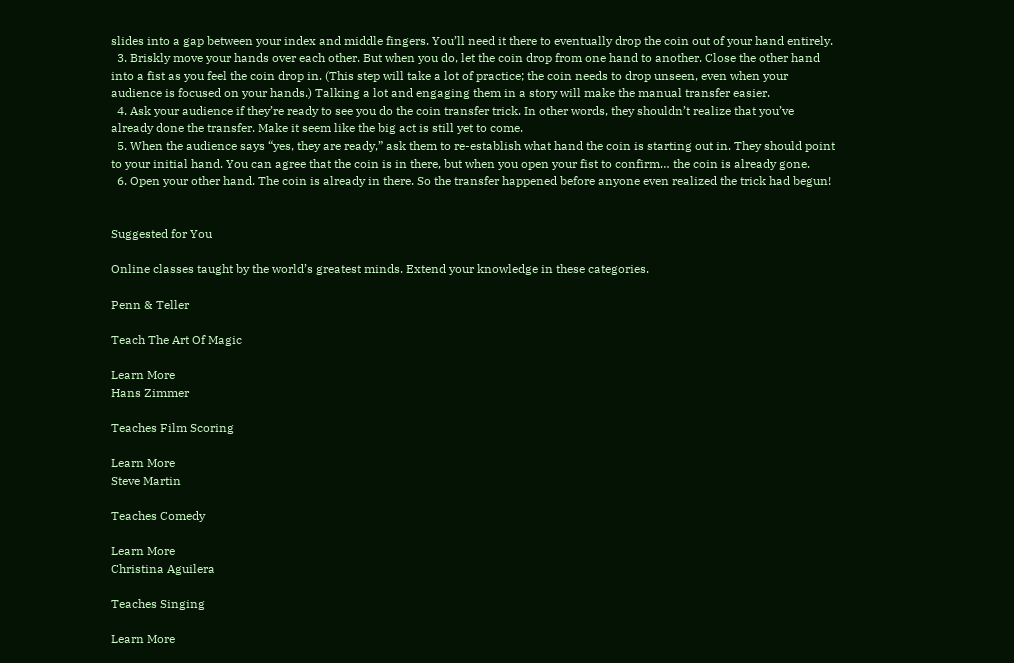slides into a gap between your index and middle fingers. You’ll need it there to eventually drop the coin out of your hand entirely.
  3. Briskly move your hands over each other. But when you do, let the coin drop from one hand to another. Close the other hand into a fist as you feel the coin drop in. (This step will take a lot of practice; the coin needs to drop unseen, even when your audience is focused on your hands.) Talking a lot and engaging them in a story will make the manual transfer easier.
  4. Ask your audience if they’re ready to see you do the coin transfer trick. In other words, they shouldn’t realize that you’ve already done the transfer. Make it seem like the big act is still yet to come.
  5. When the audience says “yes, they are ready,” ask them to re-establish what hand the coin is starting out in. They should point to your initial hand. You can agree that the coin is in there, but when you open your fist to confirm… the coin is already gone.
  6. Open your other hand. The coin is already in there. So the transfer happened before anyone even realized the trick had begun!


Suggested for You

Online classes taught by the world’s greatest minds. Extend your knowledge in these categories.

Penn & Teller

Teach The Art Of Magic

Learn More
Hans Zimmer

Teaches Film Scoring

Learn More
Steve Martin

Teaches Comedy

Learn More
Christina Aguilera

Teaches Singing

Learn More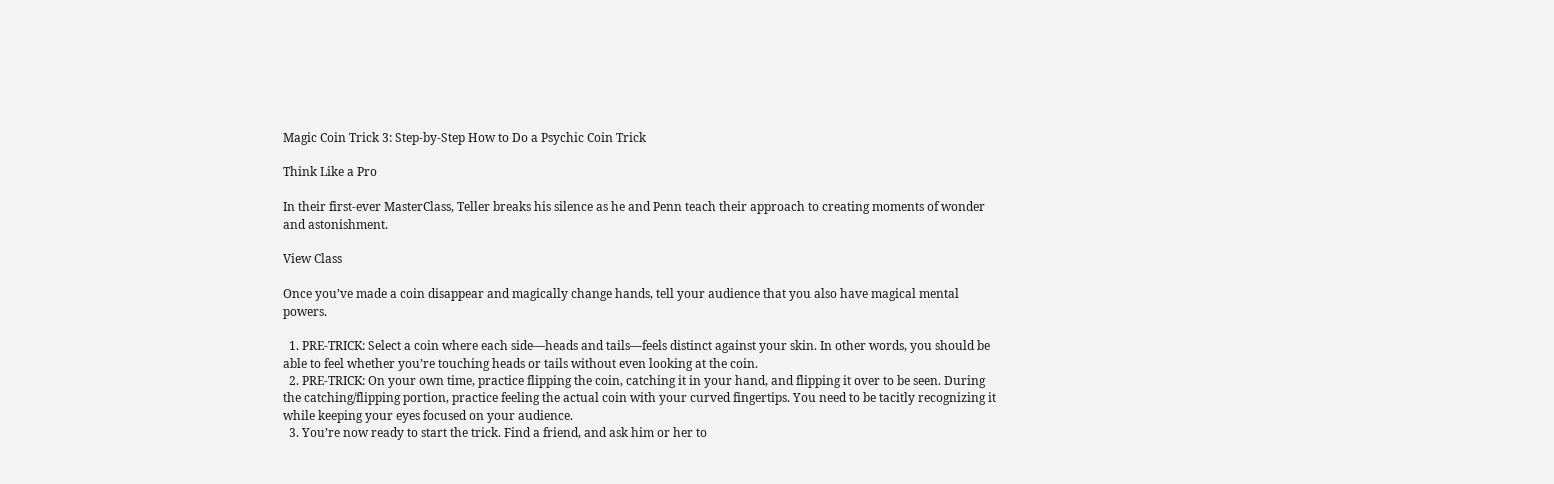Magic Coin Trick 3: Step-by-Step How to Do a Psychic Coin Trick

Think Like a Pro

In their first-ever MasterClass, Teller breaks his silence as he and Penn teach their approach to creating moments of wonder and astonishment.

View Class

Once you’ve made a coin disappear and magically change hands, tell your audience that you also have magical mental powers.

  1. PRE-TRICK: Select a coin where each side—heads and tails—feels distinct against your skin. In other words, you should be able to feel whether you’re touching heads or tails without even looking at the coin.
  2. PRE-TRICK: On your own time, practice flipping the coin, catching it in your hand, and flipping it over to be seen. During the catching/flipping portion, practice feeling the actual coin with your curved fingertips. You need to be tacitly recognizing it while keeping your eyes focused on your audience.
  3. You’re now ready to start the trick. Find a friend, and ask him or her to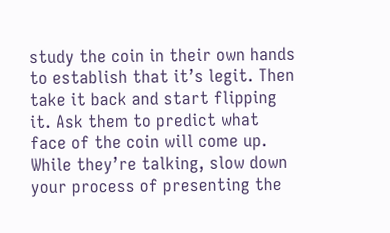study the coin in their own hands to establish that it’s legit. Then take it back and start flipping it. Ask them to predict what face of the coin will come up. While they’re talking, slow down your process of presenting the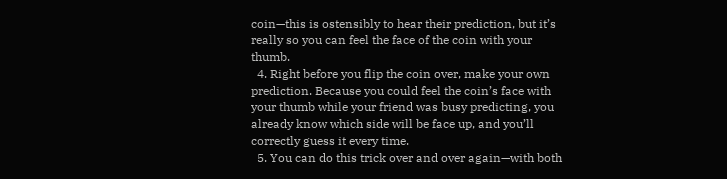coin—this is ostensibly to hear their prediction, but it’s really so you can feel the face of the coin with your thumb.
  4. Right before you flip the coin over, make your own prediction. Because you could feel the coin’s face with your thumb while your friend was busy predicting, you already know which side will be face up, and you’ll correctly guess it every time.
  5. You can do this trick over and over again—with both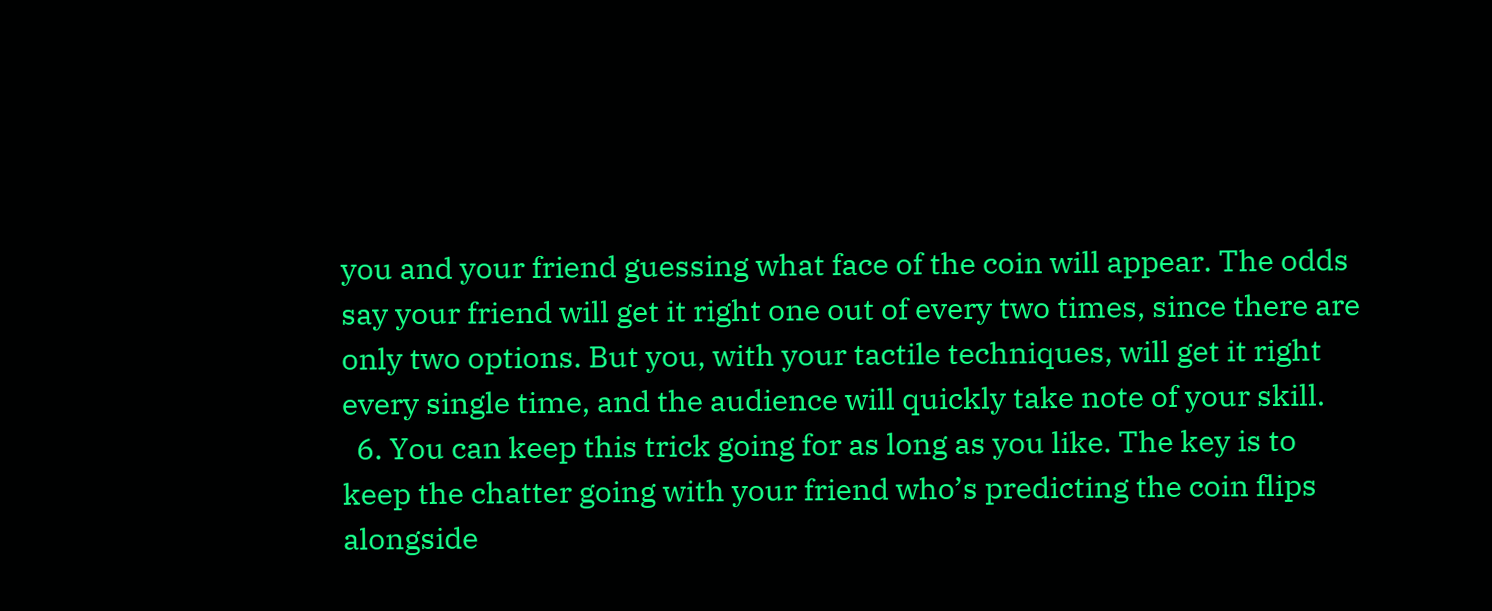you and your friend guessing what face of the coin will appear. The odds say your friend will get it right one out of every two times, since there are only two options. But you, with your tactile techniques, will get it right every single time, and the audience will quickly take note of your skill.
  6. You can keep this trick going for as long as you like. The key is to keep the chatter going with your friend who’s predicting the coin flips alongside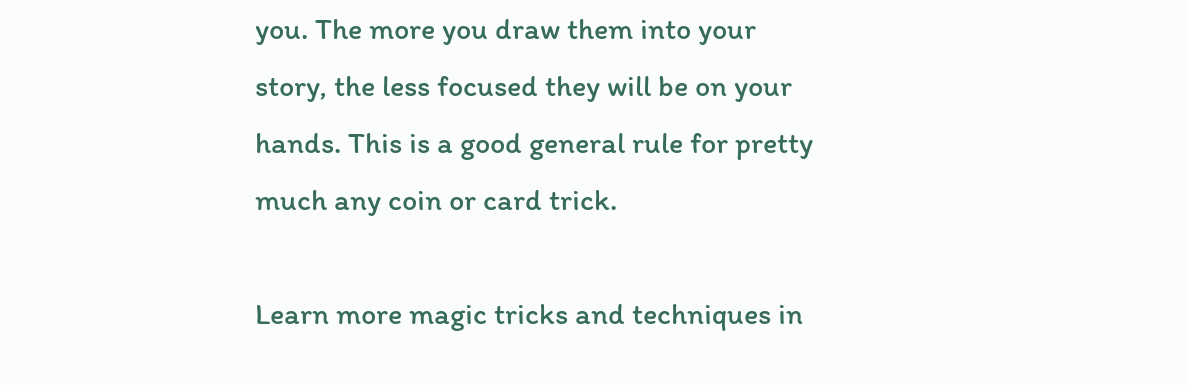you. The more you draw them into your story, the less focused they will be on your hands. This is a good general rule for pretty much any coin or card trick.

Learn more magic tricks and techniques in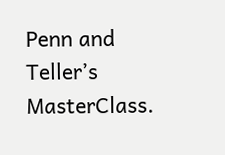Penn and Teller’s MasterClass.